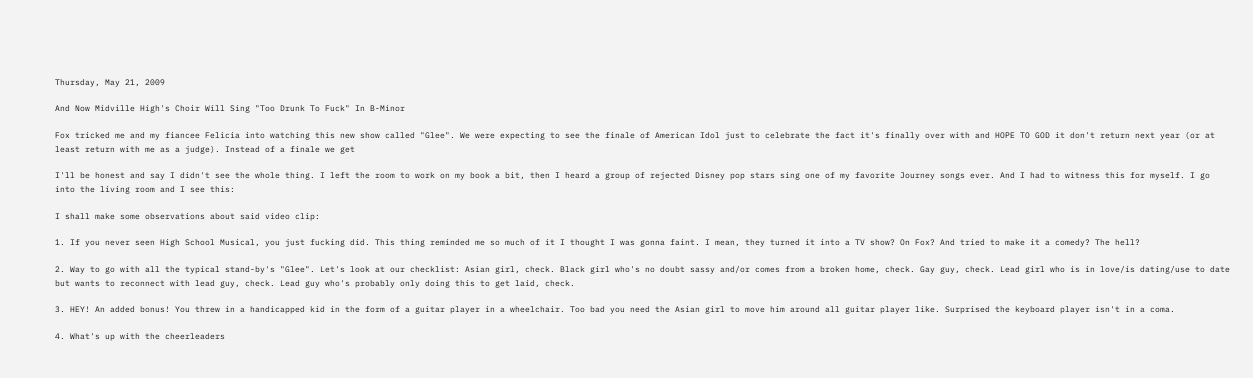Thursday, May 21, 2009

And Now Midville High's Choir Will Sing "Too Drunk To Fuck" In B-Minor

Fox tricked me and my fiancee Felicia into watching this new show called "Glee". We were expecting to see the finale of American Idol just to celebrate the fact it's finally over with and HOPE TO GOD it don't return next year (or at least return with me as a judge). Instead of a finale we get

I'll be honest and say I didn't see the whole thing. I left the room to work on my book a bit, then I heard a group of rejected Disney pop stars sing one of my favorite Journey songs ever. And I had to witness this for myself. I go into the living room and I see this:

I shall make some observations about said video clip:

1. If you never seen High School Musical, you just fucking did. This thing reminded me so much of it I thought I was gonna faint. I mean, they turned it into a TV show? On Fox? And tried to make it a comedy? The hell?

2. Way to go with all the typical stand-by's "Glee". Let's look at our checklist: Asian girl, check. Black girl who's no doubt sassy and/or comes from a broken home, check. Gay guy, check. Lead girl who is in love/is dating/use to date but wants to reconnect with lead guy, check. Lead guy who's probably only doing this to get laid, check.

3. HEY! An added bonus! You threw in a handicapped kid in the form of a guitar player in a wheelchair. Too bad you need the Asian girl to move him around all guitar player like. Surprised the keyboard player isn't in a coma.

4. What's up with the cheerleaders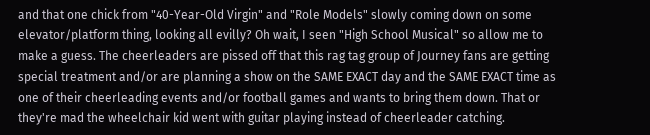and that one chick from "40-Year-Old Virgin" and "Role Models" slowly coming down on some elevator/platform thing, looking all evilly? Oh wait, I seen "High School Musical" so allow me to make a guess. The cheerleaders are pissed off that this rag tag group of Journey fans are getting special treatment and/or are planning a show on the SAME EXACT day and the SAME EXACT time as one of their cheerleading events and/or football games and wants to bring them down. That or they're mad the wheelchair kid went with guitar playing instead of cheerleader catching.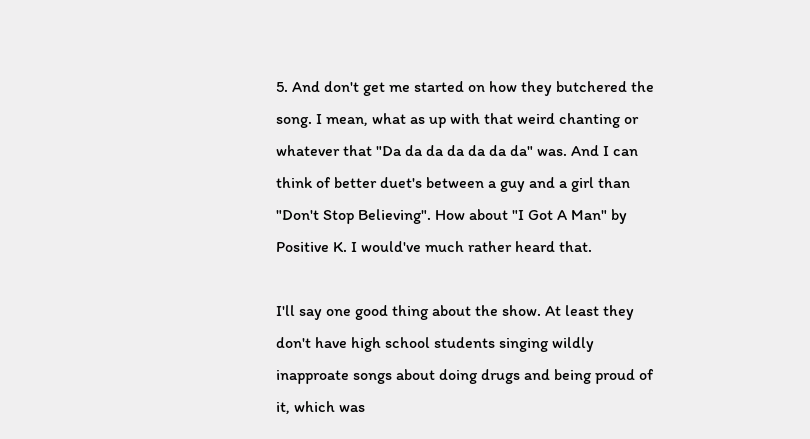5. And don't get me started on how they butchered the song. I mean, what as up with that weird chanting or whatever that "Da da da da da da da" was. And I can think of better duet's between a guy and a girl than "Don't Stop Believing". How about "I Got A Man" by Positive K. I would've much rather heard that.

I'll say one good thing about the show. At least they don't have high school students singing wildly inapproate songs about doing drugs and being proud of it, which was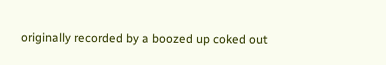originally recorded by a boozed up coked out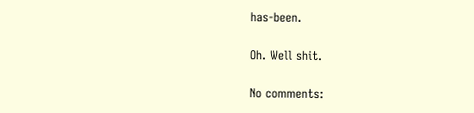has-been.

Oh. Well shit.

No comments: